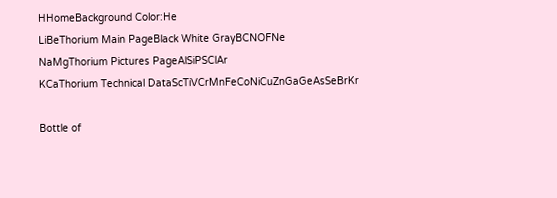HHomeBackground Color:He
LiBeThorium Main PageBlack White GrayBCNOFNe
NaMgThorium Pictures PageAlSiPSClAr
KCaThorium Technical DataScTiVCrMnFeCoNiCuZnGaGeAsSeBrKr

Bottle of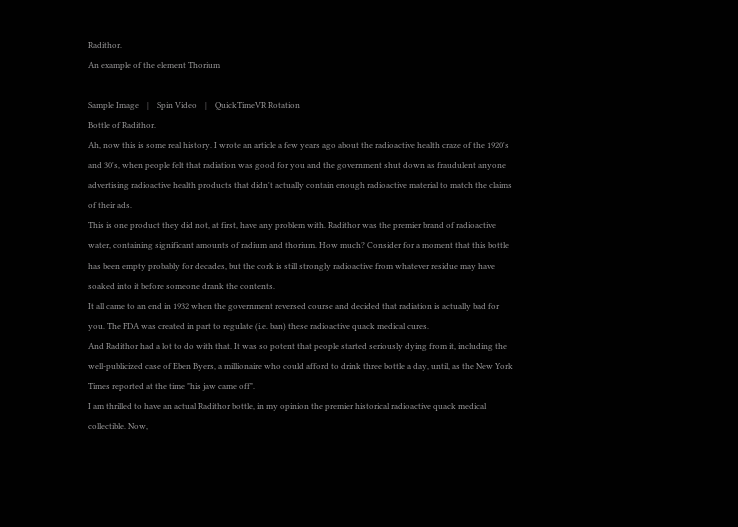Radithor.
An example of the element Thorium

Sample Image    |    Spin Video    |    QuickTimeVR Rotation
Bottle of Radithor.
Ah, now this is some real history. I wrote an article a few years ago about the radioactive health craze of the 1920's and 30's, when people felt that radiation was good for you and the government shut down as fraudulent anyone advertising radioactive health products that didn't actually contain enough radioactive material to match the claims of their ads.
This is one product they did not, at first, have any problem with. Radithor was the premier brand of radioactive water, containing significant amounts of radium and thorium. How much? Consider for a moment that this bottle has been empty probably for decades, but the cork is still strongly radioactive from whatever residue may have soaked into it before someone drank the contents.
It all came to an end in 1932 when the government reversed course and decided that radiation is actually bad for you. The FDA was created in part to regulate (i.e. ban) these radioactive quack medical cures.
And Radithor had a lot to do with that. It was so potent that people started seriously dying from it, including the well-publicized case of Eben Byers, a millionaire who could afford to drink three bottle a day, until, as the New York Times reported at the time "his jaw came off".
I am thrilled to have an actual Radithor bottle, in my opinion the premier historical radioactive quack medical collectible. Now,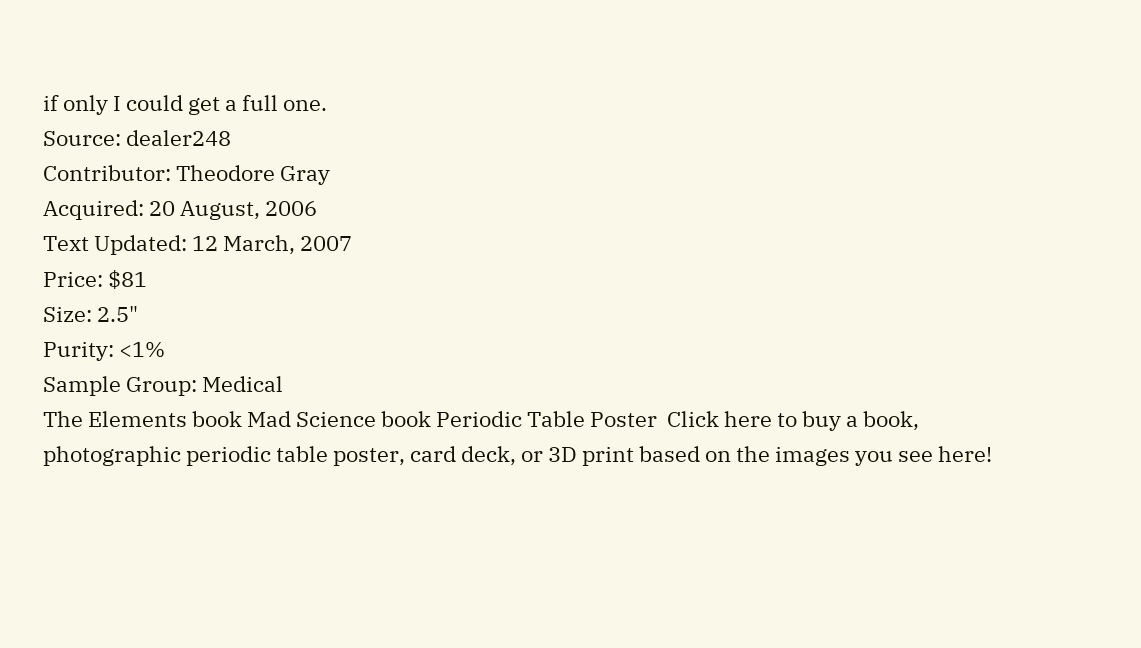if only I could get a full one.
Source: dealer248
Contributor: Theodore Gray
Acquired: 20 August, 2006
Text Updated: 12 March, 2007
Price: $81
Size: 2.5"
Purity: <1%
Sample Group: Medical
The Elements book Mad Science book Periodic Table Poster  Click here to buy a book, photographic periodic table poster, card deck, or 3D print based on the images you see here!